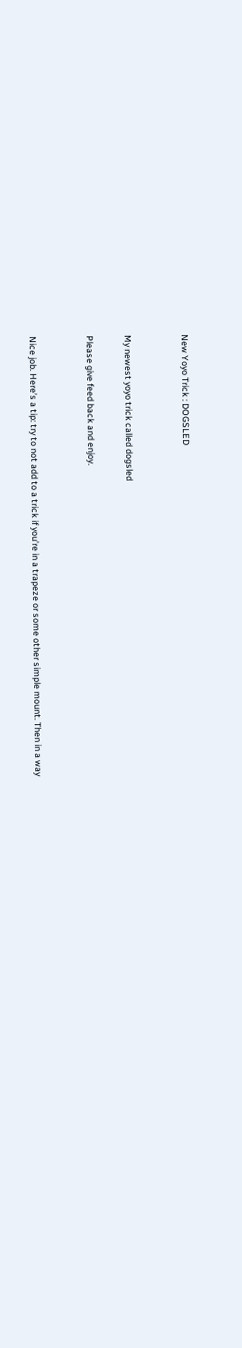New Yoyo Trick : DOGSLED


My newest yoyo trick called dogsled

Please give feed back and enjoy.


Nice job. Here’s a tip: try to not add to a trick if you’re in a trapeze or some other simple mount. Then in a way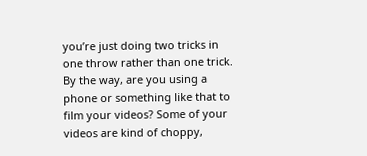you’re just doing two tricks in one throw rather than one trick. By the way, are you using a phone or something like that to film your videos? Some of your videos are kind of choppy,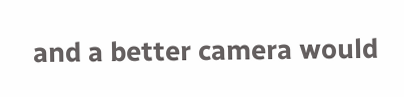and a better camera would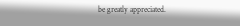be greatly appreciated.